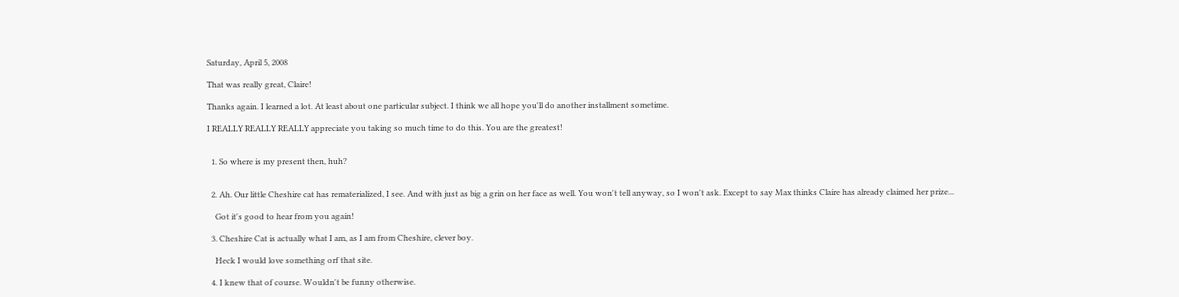Saturday, April 5, 2008

That was really great, Claire!

Thanks again. I learned a lot. At least about one particular subject. I think we all hope you'll do another installment sometime.

I REALLY REALLY REALLY appreciate you taking so much time to do this. You are the greatest!


  1. So where is my present then, huh?


  2. Ah. Our little Cheshire cat has rematerialized, I see. And with just as big a grin on her face as well. You won't tell anyway, so I won't ask. Except to say Max thinks Claire has already claimed her prize...

    Got it's good to hear from you again!

  3. Cheshire Cat is actually what I am, as I am from Cheshire, clever boy.

    Heck I would love something orf that site.

  4. I knew that of course. Wouldn't be funny otherwise.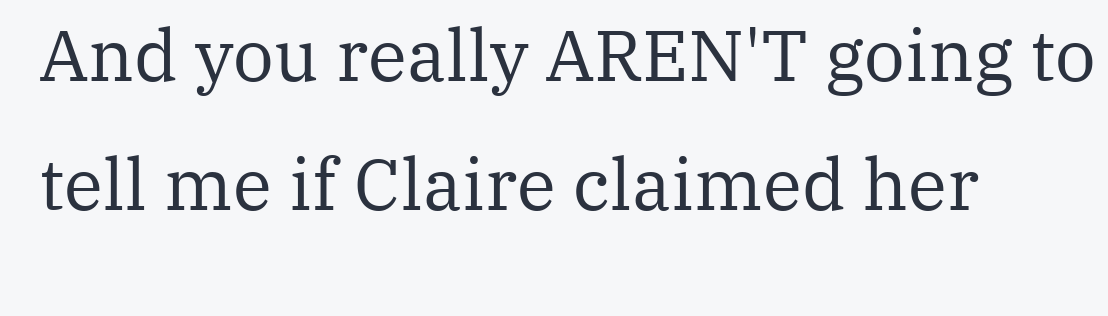And you really AREN'T going to tell me if Claire claimed her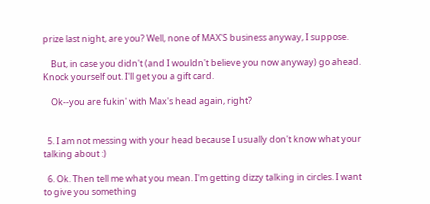prize last night, are you? Well, none of MAX'S business anyway, I suppose.

    But, in case you didn't (and I wouldn't believe you now anyway) go ahead. Knock yourself out. I'll get you a gift card.

    Ok--you are fukin' with Max's head again, right?


  5. I am not messing with your head because I usually don't know what your talking about :)

  6. Ok. Then tell me what you mean. I'm getting dizzy talking in circles. I want to give you something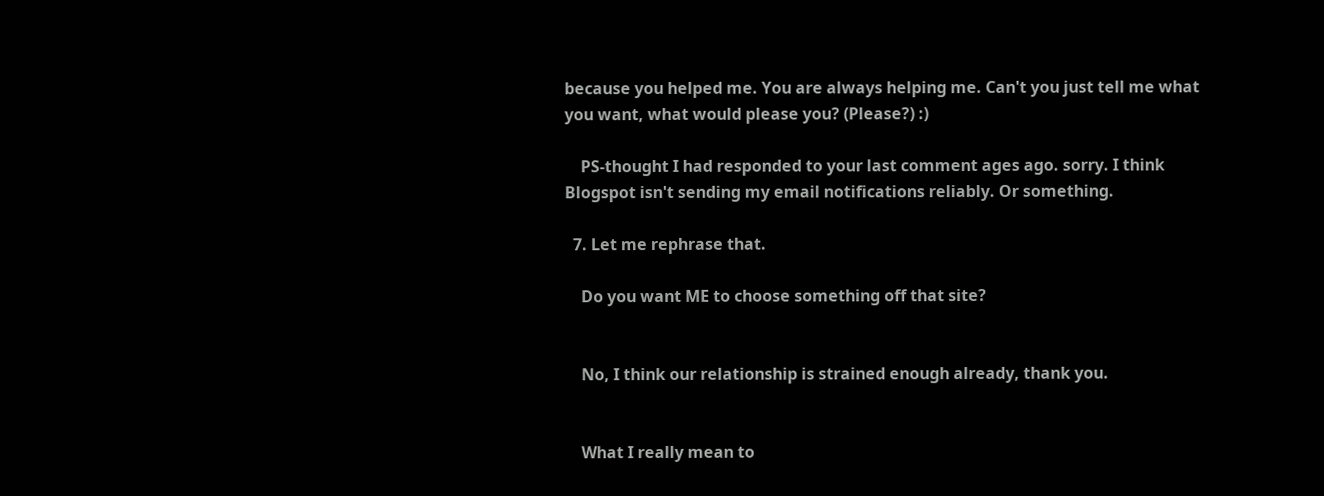because you helped me. You are always helping me. Can't you just tell me what you want, what would please you? (Please?) :)

    PS-thought I had responded to your last comment ages ago. sorry. I think Blogspot isn't sending my email notifications reliably. Or something.

  7. Let me rephrase that.

    Do you want ME to choose something off that site?


    No, I think our relationship is strained enough already, thank you.


    What I really mean to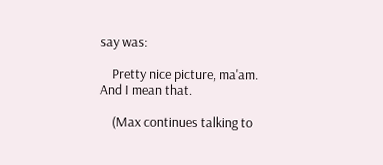say was:

    Pretty nice picture, ma'am. And I mean that.

    (Max continues talking to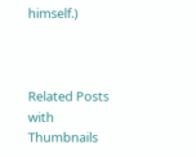himself.)



Related Posts with Thumbnails